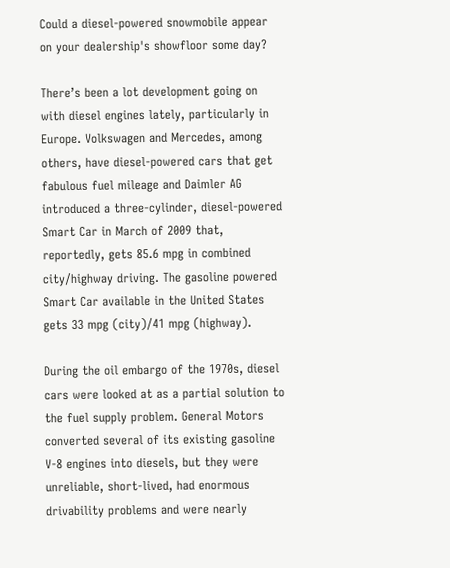Could a diesel-powered snowmobile appear on your dealership's showfloor some day?

There’s been a lot development going on with diesel engines lately, particularly in Europe. Volkswagen and Mercedes, among others, have diesel-powered cars that get fabulous fuel mileage and Daimler AG introduced a three-cylinder, diesel-powered Smart Car in March of 2009 that, reportedly, gets 85.6 mpg in combined city/highway driving. The gasoline powered Smart Car available in the United States gets 33 mpg (city)/41 mpg (highway).

During the oil embargo of the 1970s, diesel cars were looked at as a partial solution to the fuel supply problem. General Motors converted several of its existing gasoline V-8 engines into diesels, but they were unreliable, short-lived, had enormous drivability problems and were nearly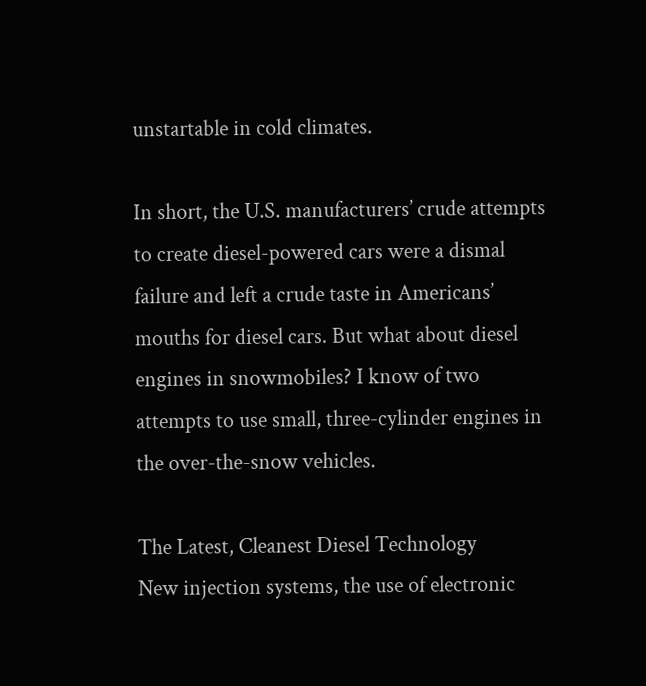unstartable in cold climates.

In short, the U.S. manufacturers’ crude attempts to create diesel-powered cars were a dismal failure and left a crude taste in Americans’ mouths for diesel cars. But what about diesel engines in snowmobiles? I know of two attempts to use small, three-cylinder engines in the over-the-snow vehicles.

The Latest, Cleanest Diesel Technology
New injection systems, the use of electronic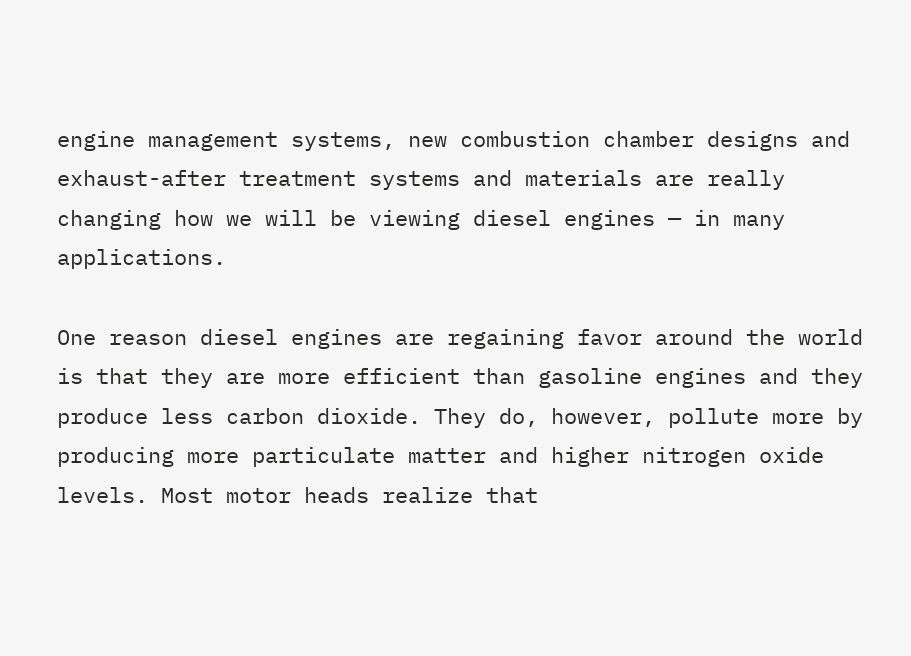engine management systems, new combustion chamber designs and exhaust-after treatment systems and materials are really changing how we will be viewing diesel engines — in many applications.

One reason diesel engines are regaining favor around the world is that they are more efficient than gasoline engines and they produce less carbon dioxide. They do, however, pollute more by producing more particulate matter and higher nitrogen oxide levels. Most motor heads realize that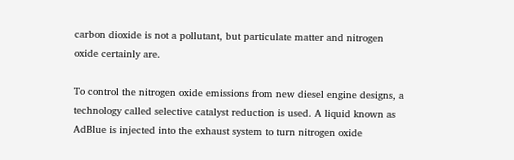carbon dioxide is not a pollutant, but particulate matter and nitrogen oxide certainly are.

To control the nitrogen oxide emissions from new diesel engine designs, a technology called selective catalyst reduction is used. A liquid known as AdBlue is injected into the exhaust system to turn nitrogen oxide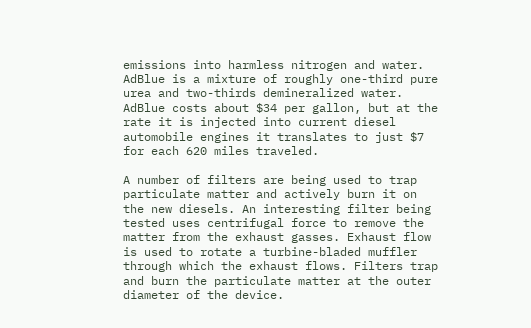emissions into harmless nitrogen and water. AdBlue is a mixture of roughly one-third pure urea and two-thirds demineralized water. AdBlue costs about $34 per gallon, but at the rate it is injected into current diesel automobile engines it translates to just $7 for each 620 miles traveled.

A number of filters are being used to trap particulate matter and actively burn it on the new diesels. An interesting filter being tested uses centrifugal force to remove the matter from the exhaust gasses. Exhaust flow is used to rotate a turbine-bladed muffler through which the exhaust flows. Filters trap and burn the particulate matter at the outer diameter of the device.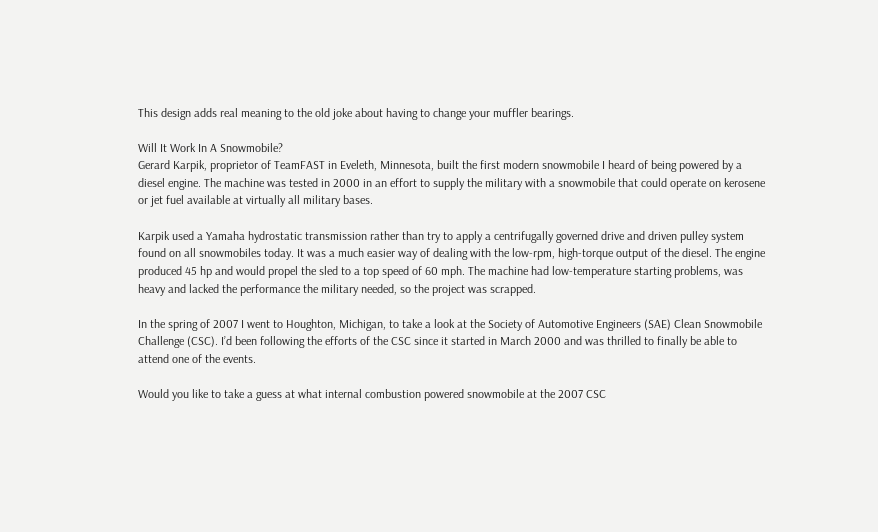This design adds real meaning to the old joke about having to change your muffler bearings.

Will It Work In A Snowmobile?
Gerard Karpik, proprietor of TeamFAST in Eveleth, Minnesota, built the first modern snowmobile I heard of being powered by a diesel engine. The machine was tested in 2000 in an effort to supply the military with a snowmobile that could operate on kerosene or jet fuel available at virtually all military bases.

Karpik used a Yamaha hydrostatic transmission rather than try to apply a centrifugally governed drive and driven pulley system found on all snowmobiles today. It was a much easier way of dealing with the low-rpm, high-torque output of the diesel. The engine produced 45 hp and would propel the sled to a top speed of 60 mph. The machine had low-temperature starting problems, was heavy and lacked the performance the military needed, so the project was scrapped.

In the spring of 2007 I went to Houghton, Michigan, to take a look at the Society of Automotive Engineers (SAE) Clean Snowmobile Challenge (CSC). I’d been following the efforts of the CSC since it started in March 2000 and was thrilled to finally be able to attend one of the events.

Would you like to take a guess at what internal combustion powered snowmobile at the 2007 CSC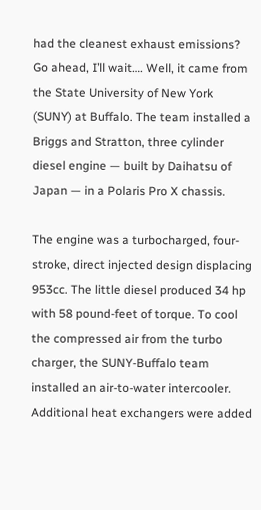had the cleanest exhaust emissions? Go ahead, I’ll wait…. Well, it came from the State University of New York (SUNY) at Buffalo. The team installed a Briggs and Stratton, three cylinder diesel engine — built by Daihatsu of Japan — in a Polaris Pro X chassis.

The engine was a turbocharged, four-stroke, direct injected design displacing 953cc. The little diesel produced 34 hp with 58 pound-feet of torque. To cool the compressed air from the turbo charger, the SUNY-Buffalo team installed an air-to-water intercooler. Additional heat exchangers were added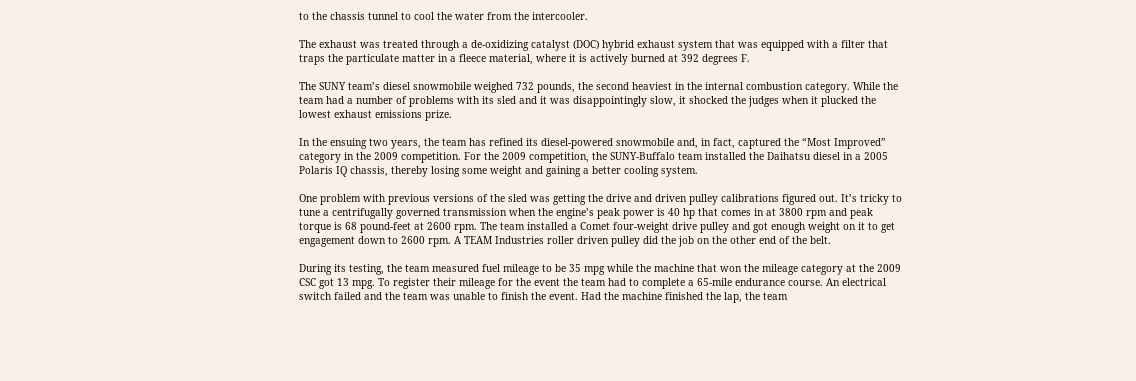to the chassis tunnel to cool the water from the intercooler.

The exhaust was treated through a de-oxidizing catalyst (DOC) hybrid exhaust system that was equipped with a filter that traps the particulate matter in a fleece material, where it is actively burned at 392 degrees F.

The SUNY team’s diesel snowmobile weighed 732 pounds, the second heaviest in the internal combustion category. While the team had a number of problems with its sled and it was disappointingly slow, it shocked the judges when it plucked the lowest exhaust emissions prize.

In the ensuing two years, the team has refined its diesel-powered snowmobile and, in fact, captured the “Most Improved” category in the 2009 competition. For the 2009 competition, the SUNY-Buffalo team installed the Daihatsu diesel in a 2005 Polaris IQ chassis, thereby losing some weight and gaining a better cooling system.

One problem with previous versions of the sled was getting the drive and driven pulley calibrations figured out. It’s tricky to tune a centrifugally governed transmission when the engine’s peak power is 40 hp that comes in at 3800 rpm and peak torque is 68 pound-feet at 2600 rpm. The team installed a Comet four-weight drive pulley and got enough weight on it to get engagement down to 2600 rpm. A TEAM Industries roller driven pulley did the job on the other end of the belt.

During its testing, the team measured fuel mileage to be 35 mpg while the machine that won the mileage category at the 2009 CSC got 13 mpg. To register their mileage for the event the team had to complete a 65-mile endurance course. An electrical switch failed and the team was unable to finish the event. Had the machine finished the lap, the team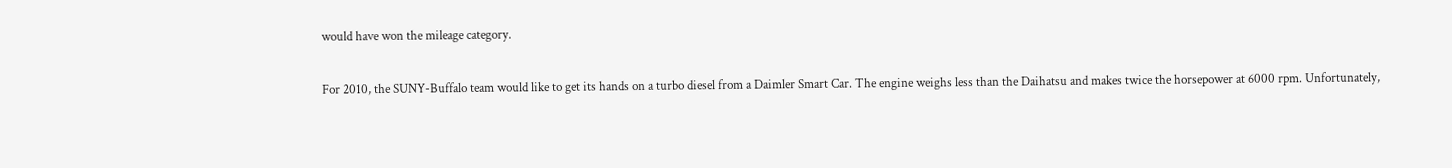would have won the mileage category.

For 2010, the SUNY-Buffalo team would like to get its hands on a turbo diesel from a Daimler Smart Car. The engine weighs less than the Daihatsu and makes twice the horsepower at 6000 rpm. Unfortunately,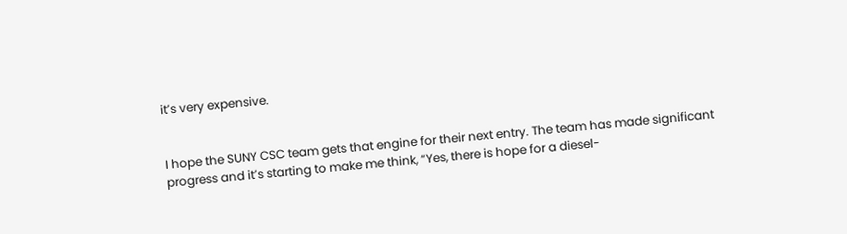it’s very expensive.


I hope the SUNY CSC team gets that engine for their next entry. The team has made significant progress and it’s starting to make me think, “Yes, there is hope for a diesel-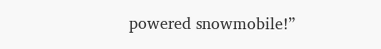powered snowmobile!”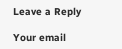Leave a Reply

Your email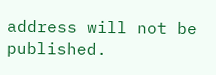address will not be published.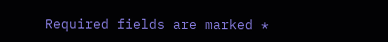Required fields are marked *